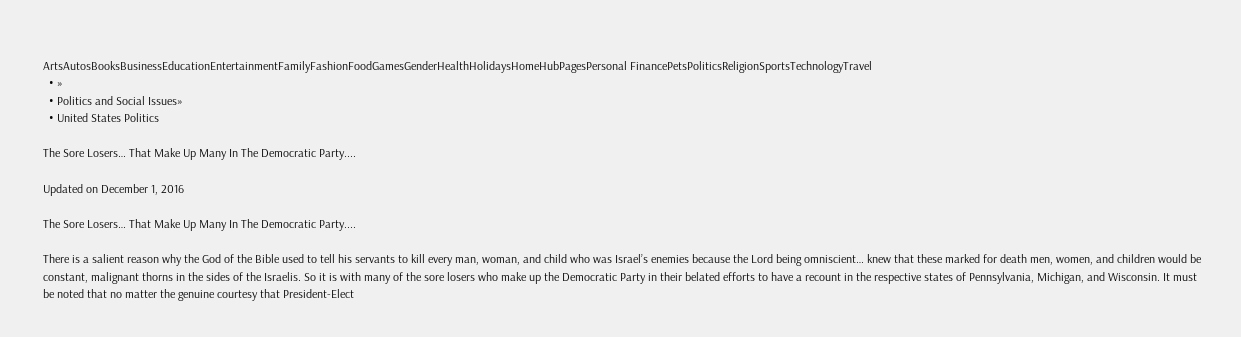ArtsAutosBooksBusinessEducationEntertainmentFamilyFashionFoodGamesGenderHealthHolidaysHomeHubPagesPersonal FinancePetsPoliticsReligionSportsTechnologyTravel
  • »
  • Politics and Social Issues»
  • United States Politics

The Sore Losers… That Make Up Many In The Democratic Party....

Updated on December 1, 2016

The Sore Losers… That Make Up Many In The Democratic Party....

There is a salient reason why the God of the Bible used to tell his servants to kill every man, woman, and child who was Israel’s enemies because the Lord being omniscient… knew that these marked for death men, women, and children would be constant, malignant thorns in the sides of the Israelis. So it is with many of the sore losers who make up the Democratic Party in their belated efforts to have a recount in the respective states of Pennsylvania, Michigan, and Wisconsin. It must be noted that no matter the genuine courtesy that President-Elect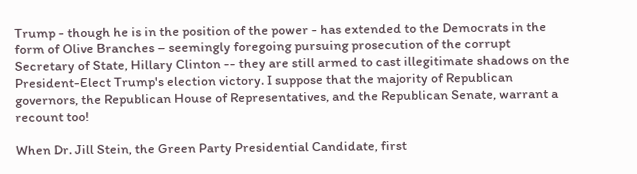Trump - though he is in the position of the power - has extended to the Democrats in the form of Olive Branches – seemingly foregoing pursuing prosecution of the corrupt Secretary of State, Hillary Clinton -- they are still armed to cast illegitimate shadows on the President-Elect Trump's election victory. I suppose that the majority of Republican governors, the Republican House of Representatives, and the Republican Senate, warrant a recount too!

When Dr. Jill Stein, the Green Party Presidential Candidate, first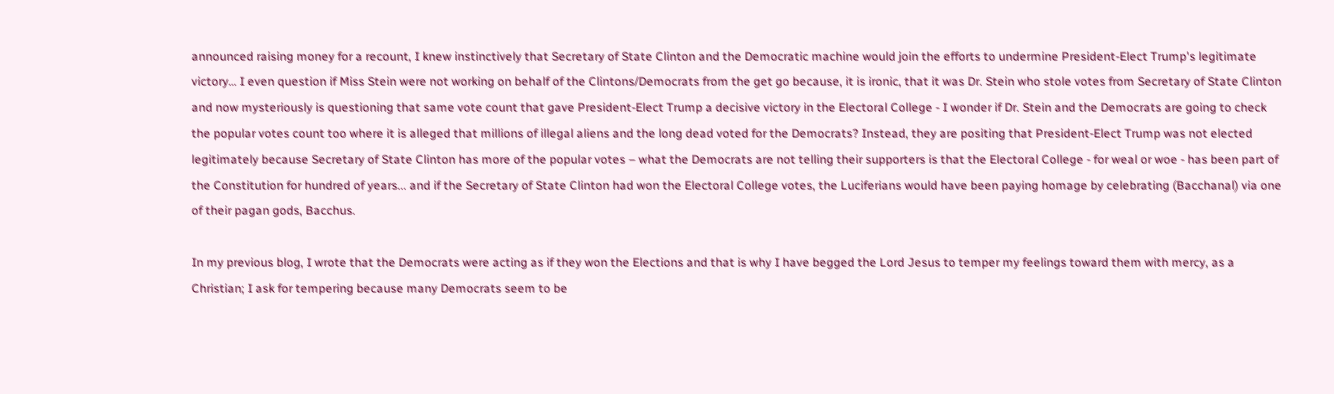announced raising money for a recount, I knew instinctively that Secretary of State Clinton and the Democratic machine would join the efforts to undermine President-Elect Trump's legitimate victory… I even question if Miss Stein were not working on behalf of the Clintons/Democrats from the get go because, it is ironic, that it was Dr. Stein who stole votes from Secretary of State Clinton and now mysteriously is questioning that same vote count that gave President-Elect Trump a decisive victory in the Electoral College - I wonder if Dr. Stein and the Democrats are going to check the popular votes count too where it is alleged that millions of illegal aliens and the long dead voted for the Democrats? Instead, they are positing that President-Elect Trump was not elected legitimately because Secretary of State Clinton has more of the popular votes – what the Democrats are not telling their supporters is that the Electoral College - for weal or woe - has been part of the Constitution for hundred of years... and if the Secretary of State Clinton had won the Electoral College votes, the Luciferians would have been paying homage by celebrating (Bacchanal) via one of their pagan gods, Bacchus.

In my previous blog, I wrote that the Democrats were acting as if they won the Elections and that is why I have begged the Lord Jesus to temper my feelings toward them with mercy, as a Christian; I ask for tempering because many Democrats seem to be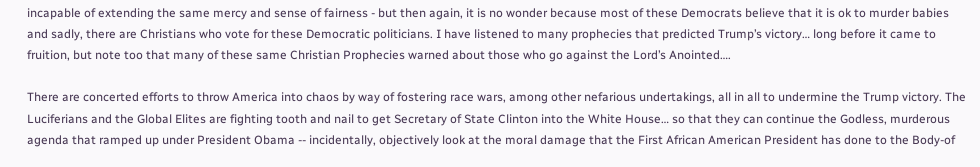incapable of extending the same mercy and sense of fairness - but then again, it is no wonder because most of these Democrats believe that it is ok to murder babies and sadly, there are Christians who vote for these Democratic politicians. I have listened to many prophecies that predicted Trump’s victory… long before it came to fruition, but note too that many of these same Christian Prophecies warned about those who go against the Lord’s Anointed….

There are concerted efforts to throw America into chaos by way of fostering race wars, among other nefarious undertakings, all in all to undermine the Trump victory. The Luciferians and the Global Elites are fighting tooth and nail to get Secretary of State Clinton into the White House… so that they can continue the Godless, murderous agenda that ramped up under President Obama -- incidentally, objectively look at the moral damage that the First African American President has done to the Body-of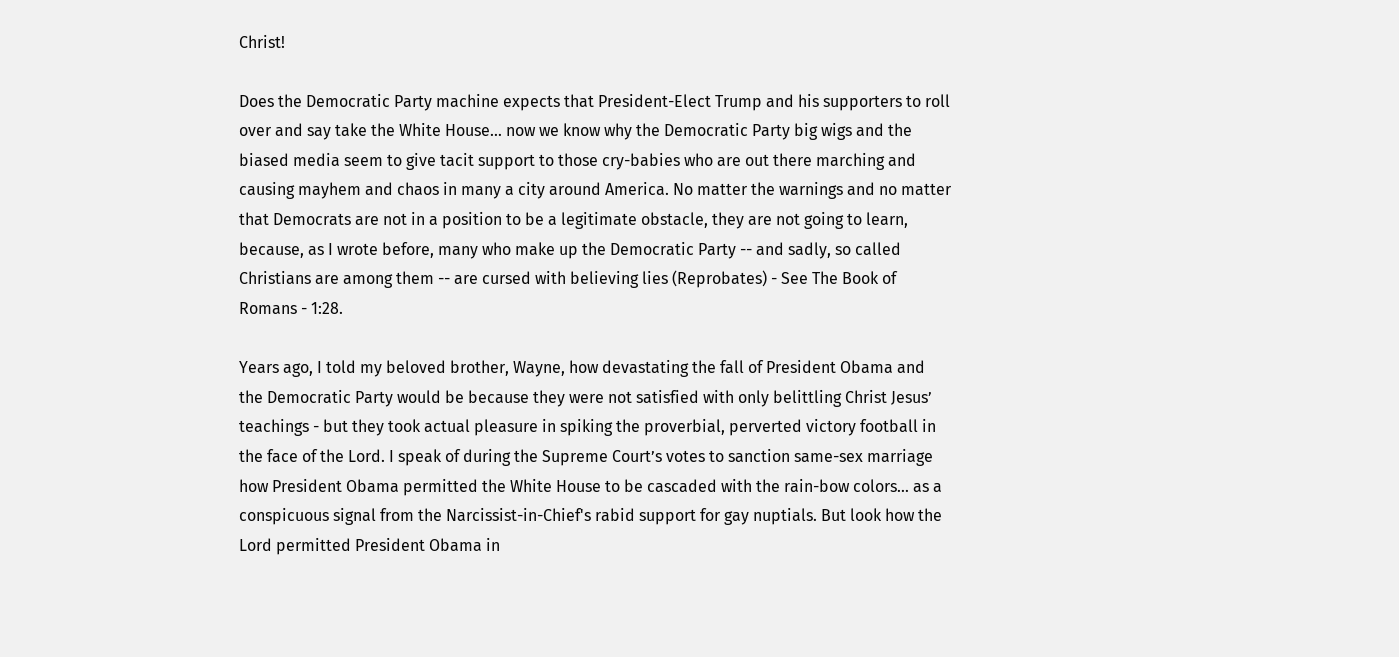Christ!

Does the Democratic Party machine expects that President-Elect Trump and his supporters to roll over and say take the White House… now we know why the Democratic Party big wigs and the biased media seem to give tacit support to those cry-babies who are out there marching and causing mayhem and chaos in many a city around America. No matter the warnings and no matter that Democrats are not in a position to be a legitimate obstacle, they are not going to learn, because, as I wrote before, many who make up the Democratic Party -- and sadly, so called Christians are among them -- are cursed with believing lies (Reprobates) - See The Book of Romans - 1:28.

Years ago, I told my beloved brother, Wayne, how devastating the fall of President Obama and the Democratic Party would be because they were not satisfied with only belittling Christ Jesus’ teachings - but they took actual pleasure in spiking the proverbial, perverted victory football in the face of the Lord. I speak of during the Supreme Court’s votes to sanction same-sex marriage how President Obama permitted the White House to be cascaded with the rain-bow colors… as a conspicuous signal from the Narcissist-in-Chief's rabid support for gay nuptials. But look how the Lord permitted President Obama in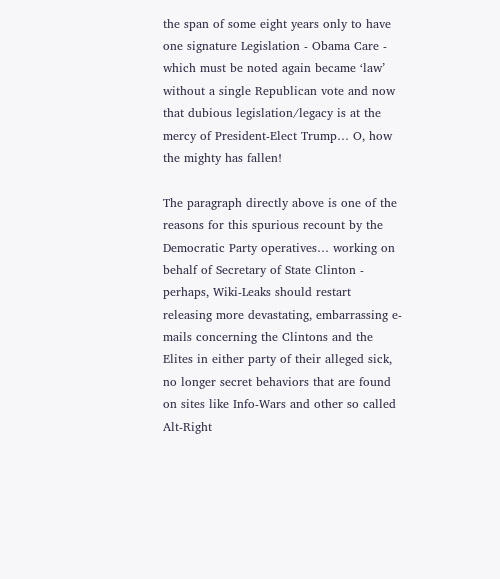the span of some eight years only to have one signature Legislation - Obama Care - which must be noted again became ‘law’ without a single Republican vote and now that dubious legislation/legacy is at the mercy of President-Elect Trump… O, how the mighty has fallen!

The paragraph directly above is one of the reasons for this spurious recount by the Democratic Party operatives… working on behalf of Secretary of State Clinton - perhaps, Wiki-Leaks should restart releasing more devastating, embarrassing e-mails concerning the Clintons and the Elites in either party of their alleged sick, no longer secret behaviors that are found on sites like Info-Wars and other so called Alt-Right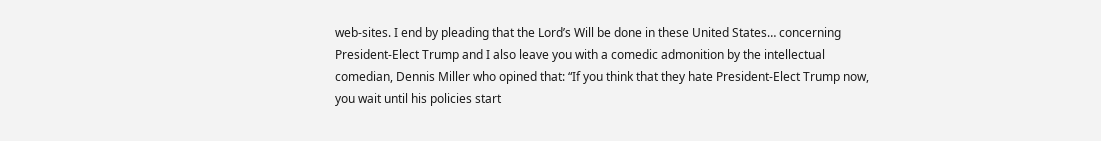web-sites. I end by pleading that the Lord’s Will be done in these United States… concerning President-Elect Trump and I also leave you with a comedic admonition by the intellectual comedian, Dennis Miller who opined that: “If you think that they hate President-Elect Trump now, you wait until his policies start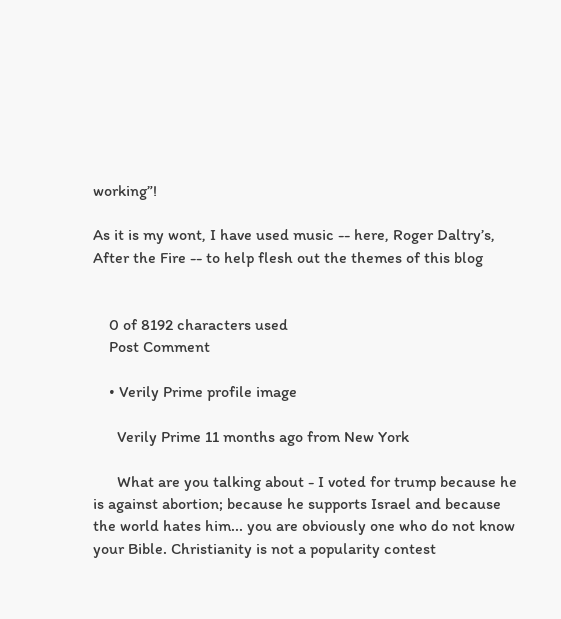working”!

As it is my wont, I have used music -- here, Roger Daltry’s, After the Fire -- to help flesh out the themes of this blog


    0 of 8192 characters used
    Post Comment

    • Verily Prime profile image

      Verily Prime 11 months ago from New York

      What are you talking about - I voted for trump because he is against abortion; because he supports Israel and because the world hates him... you are obviously one who do not know your Bible. Christianity is not a popularity contest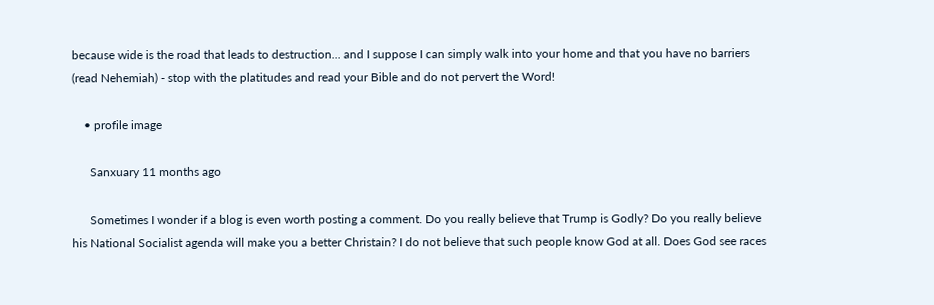because wide is the road that leads to destruction... and I suppose I can simply walk into your home and that you have no barriers (read Nehemiah) - stop with the platitudes and read your Bible and do not pervert the Word!

    • profile image

      Sanxuary 11 months ago

      Sometimes I wonder if a blog is even worth posting a comment. Do you really believe that Trump is Godly? Do you really believe his National Socialist agenda will make you a better Christain? I do not believe that such people know God at all. Does God see races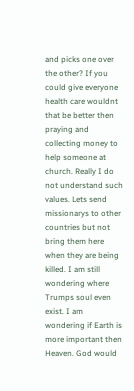and picks one over the other? If you could give everyone health care wouldnt that be better then praying and collecting money to help someone at church. Really I do not understand such values. Lets send missionarys to other countries but not bring them here when they are being killed. I am still wondering where Trumps soul even exist. I am wondering if Earth is more important then Heaven. God would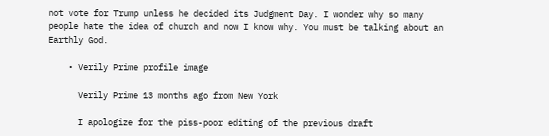not vote for Trump unless he decided its Judgment Day. I wonder why so many people hate the idea of church and now I know why. You must be talking about an Earthly God.

    • Verily Prime profile image

      Verily Prime 13 months ago from New York

      I apologize for the piss-poor editing of the previous draft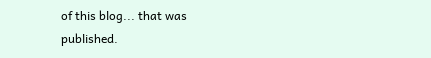of this blog... that was published.